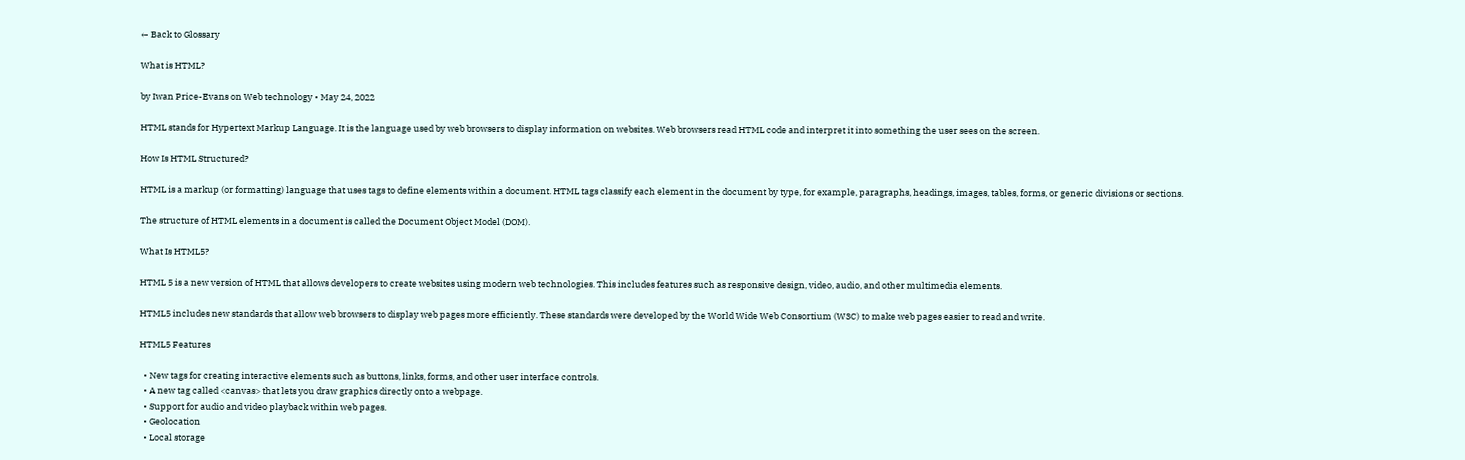← Back to Glossary

What is HTML?

by Iwan Price-Evans on Web technology • May 24, 2022

HTML stands for Hypertext Markup Language. It is the language used by web browsers to display information on websites. Web browsers read HTML code and interpret it into something the user sees on the screen.

How Is HTML Structured?

HTML is a markup (or formatting) language that uses tags to define elements within a document. HTML tags classify each element in the document by type, for example, paragraphs, headings, images, tables, forms, or generic divisions or sections.

The structure of HTML elements in a document is called the Document Object Model (DOM).

What Is HTML5?

HTML 5 is a new version of HTML that allows developers to create websites using modern web technologies. This includes features such as responsive design, video, audio, and other multimedia elements.

HTML5 includes new standards that allow web browsers to display web pages more efficiently. These standards were developed by the World Wide Web Consortium (W3C) to make web pages easier to read and write.

HTML5 Features

  • New tags for creating interactive elements such as buttons, links, forms, and other user interface controls.
  • A new tag called <canvas> that lets you draw graphics directly onto a webpage.
  • Support for audio and video playback within web pages.
  • Geolocation
  • Local storage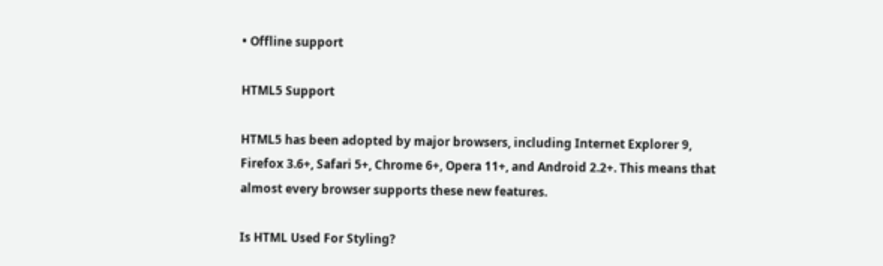• Offline support

HTML5 Support

HTML5 has been adopted by major browsers, including Internet Explorer 9, Firefox 3.6+, Safari 5+, Chrome 6+, Opera 11+, and Android 2.2+. This means that almost every browser supports these new features.

Is HTML Used For Styling?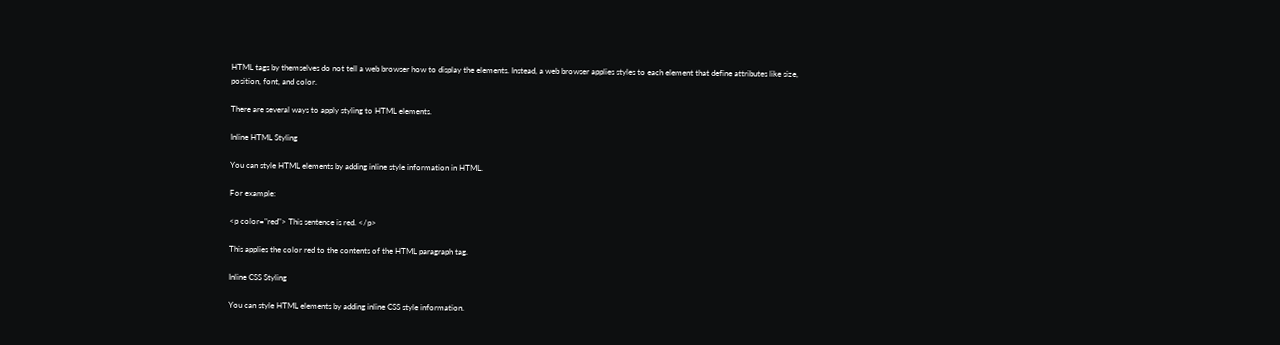HTML tags by themselves do not tell a web browser how to display the elements. Instead, a web browser applies styles to each element that define attributes like size, position, font, and color.

There are several ways to apply styling to HTML elements.

Inline HTML Styling

You can style HTML elements by adding inline style information in HTML.

For example:

<p color="red"> This sentence is red. </p>

This applies the color red to the contents of the HTML paragraph tag.

Inline CSS Styling

You can style HTML elements by adding inline CSS style information.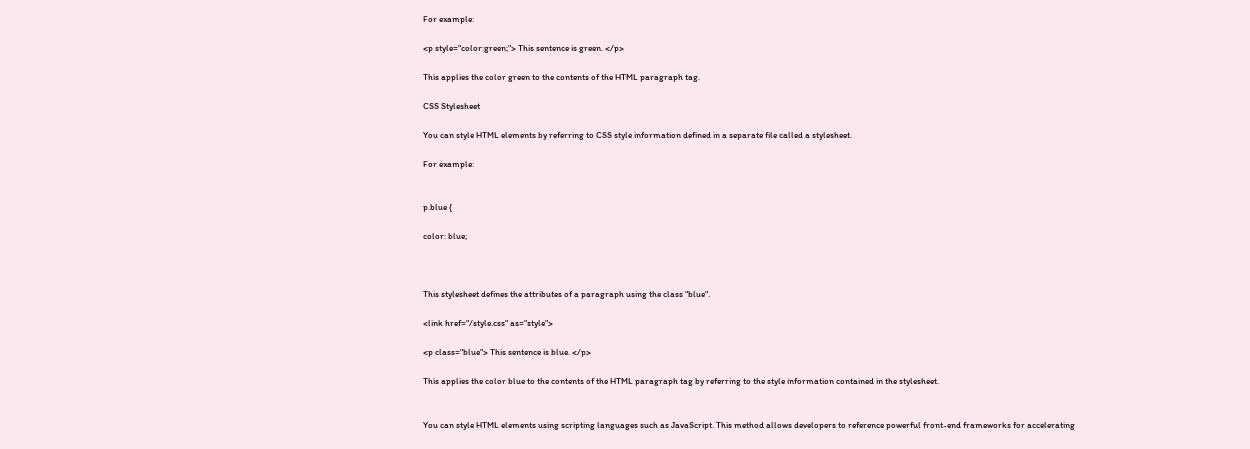For example:

<p style="color:green;"> This sentence is green. </p>

This applies the color green to the contents of the HTML paragraph tag.

CSS Stylesheet

You can style HTML elements by referring to CSS style information defined in a separate file called a stylesheet.

For example:


p.blue {

color: blue;



This stylesheet defines the attributes of a paragraph using the class "blue".

<link href="/style.css" as="style">

<p class="blue"> This sentence is blue. </p>

This applies the color blue to the contents of the HTML paragraph tag by referring to the style information contained in the stylesheet.


You can style HTML elements using scripting languages such as JavaScript. This method allows developers to reference powerful front-end frameworks for accelerating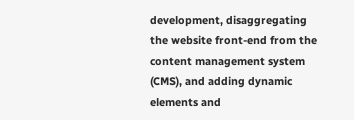development, disaggregating the website front-end from the content management system (CMS), and adding dynamic elements and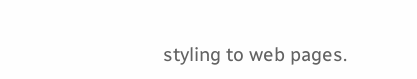styling to web pages.